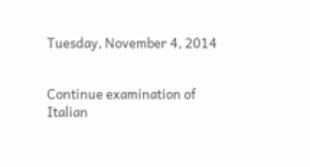Tuesday, November 4, 2014


Continue examination of Italian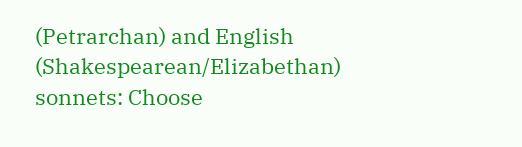(Petrarchan) and English (Shakespearean/Elizabethan) sonnets: Choose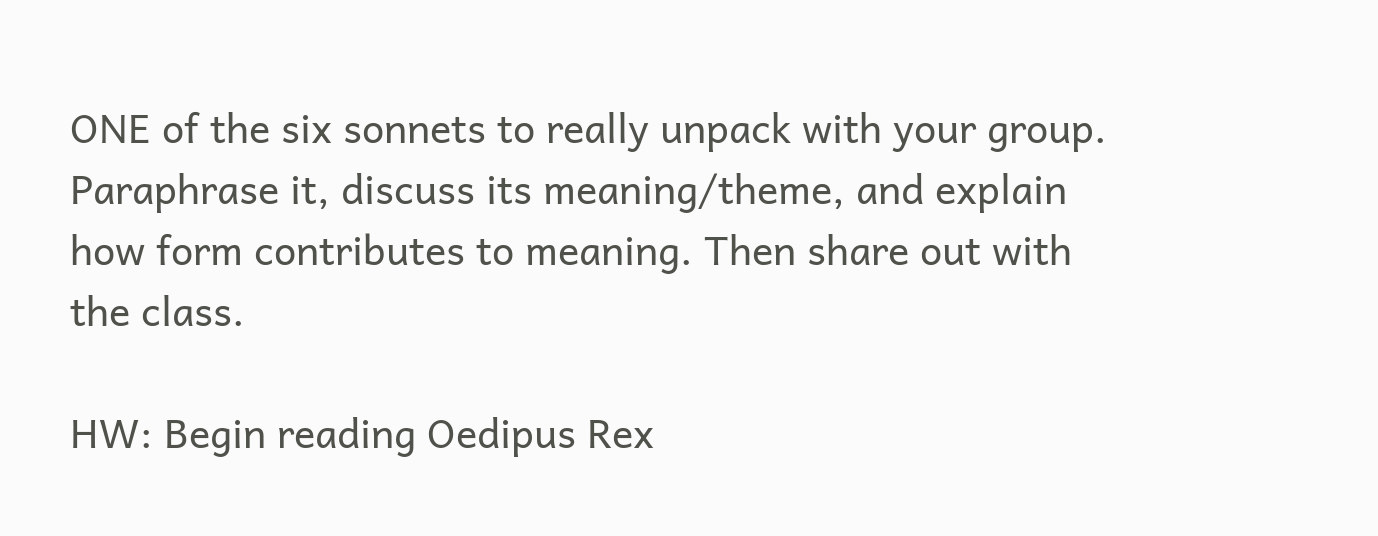ONE of the six sonnets to really unpack with your group. Paraphrase it, discuss its meaning/theme, and explain how form contributes to meaning. Then share out with the class.

HW: Begin reading Oedipus Rex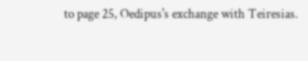to page 25, Oedipus's exchange with Teiresias.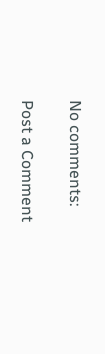No comments:

Post a Comment